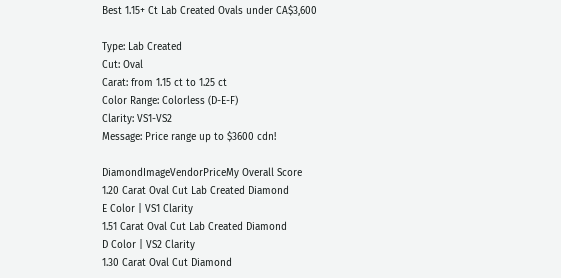Best 1.15+ Ct Lab Created Ovals under CA$3,600

Type: Lab Created
Cut: Oval
Carat: from 1.15 ct to 1.25 ct
Color Range: Colorless (D-E-F)
Clarity: VS1-VS2
Message: Price range up to $3600 cdn!

DiamondImageVendorPriceMy Overall Score
1.20 Carat Oval Cut Lab Created Diamond
E Color | VS1 Clarity
1.51 Carat Oval Cut Lab Created Diamond
D Color | VS2 Clarity
1.30 Carat Oval Cut Diamond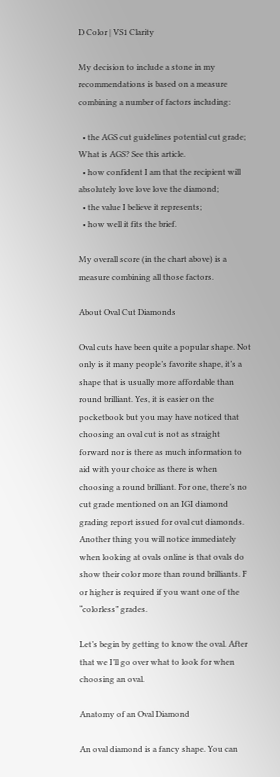D Color | VS1 Clarity

My decision to include a stone in my recommendations is based on a measure combining a number of factors including:

  • the AGS cut guidelines potential cut grade; What is AGS? See this article.
  • how confident I am that the recipient will absolutely love love love the diamond;
  • the value I believe it represents;
  • how well it fits the brief.

My overall score (in the chart above) is a measure combining all those factors.

About Oval Cut Diamonds

Oval cuts have been quite a popular shape. Not only is it many people’s favorite shape, it’s a shape that is usually more affordable than round brilliant. Yes, it is easier on the pocketbook but you may have noticed that choosing an oval cut is not as straight forward nor is there as much information to aid with your choice as there is when choosing a round brilliant. For one, there’s no cut grade mentioned on an IGI diamond grading report issued for oval cut diamonds. Another thing you will notice immediately when looking at ovals online is that ovals do show their color more than round brilliants. F or higher is required if you want one of the “colorless” grades.

Let’s begin by getting to know the oval. After that we I’ll go over what to look for when choosing an oval.

Anatomy of an Oval Diamond

An oval diamond is a fancy shape. You can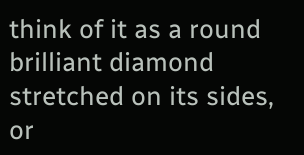think of it as a round brilliant diamond stretched on its sides, or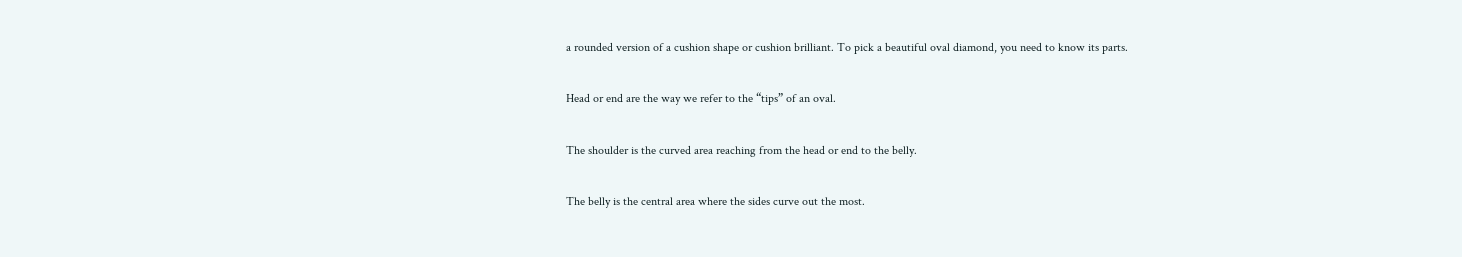a rounded version of a cushion shape or cushion brilliant. To pick a beautiful oval diamond, you need to know its parts.

Head or end are the way we refer to the “tips” of an oval.

The shoulder is the curved area reaching from the head or end to the belly.

The belly is the central area where the sides curve out the most.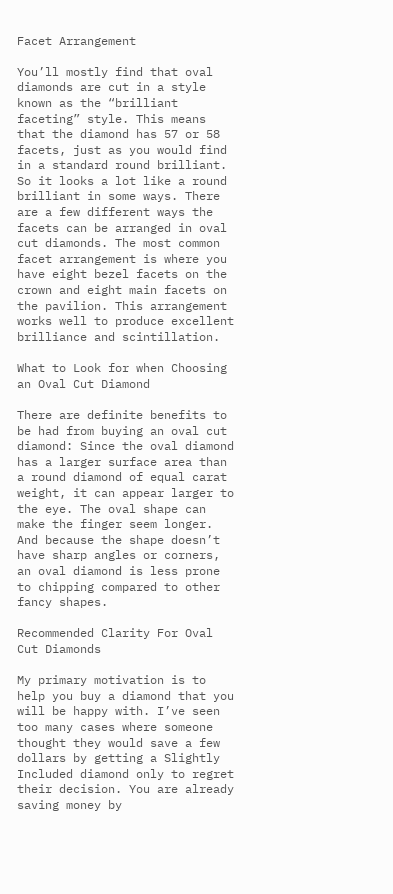Facet Arrangement

You’ll mostly find that oval diamonds are cut in a style known as the “brilliant faceting” style. This means that the diamond has 57 or 58 facets, just as you would find in a standard round brilliant. So it looks a lot like a round brilliant in some ways. There are a few different ways the facets can be arranged in oval cut diamonds. The most common facet arrangement is where you have eight bezel facets on the crown and eight main facets on the pavilion. This arrangement works well to produce excellent brilliance and scintillation.

What to Look for when Choosing an Oval Cut Diamond

There are definite benefits to be had from buying an oval cut diamond: Since the oval diamond has a larger surface area than a round diamond of equal carat weight, it can appear larger to the eye. The oval shape can make the finger seem longer. And because the shape doesn’t have sharp angles or corners, an oval diamond is less prone to chipping compared to other fancy shapes.

Recommended Clarity For Oval Cut Diamonds

My primary motivation is to help you buy a diamond that you will be happy with. I’ve seen too many cases where someone thought they would save a few dollars by getting a Slightly Included diamond only to regret their decision. You are already saving money by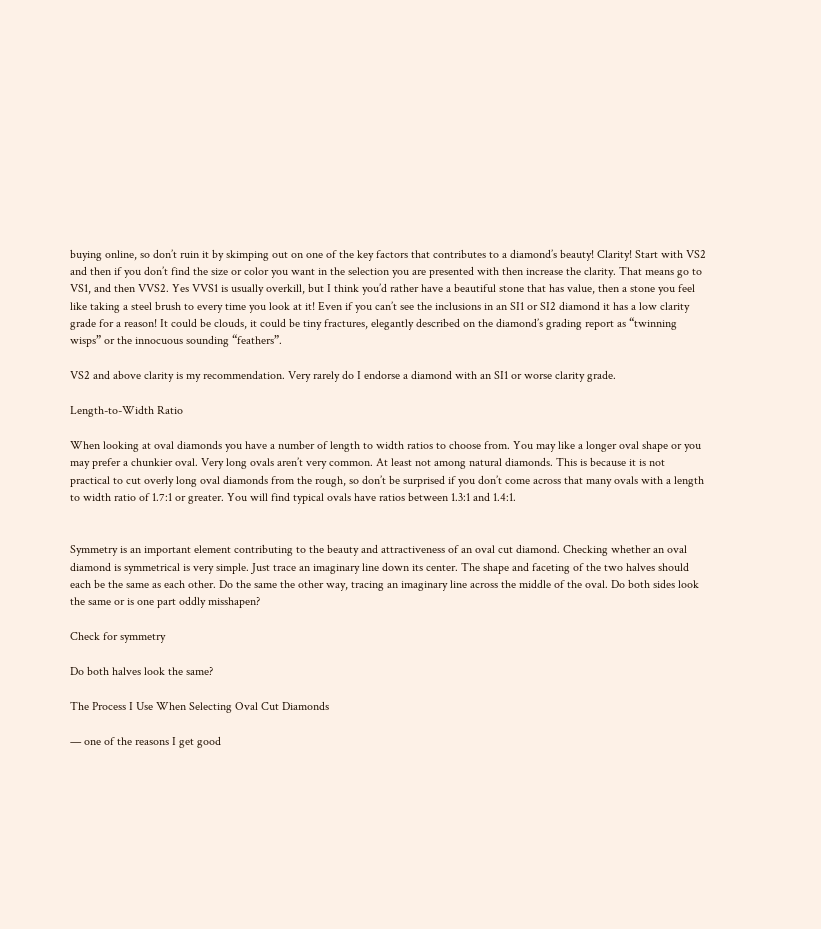buying online, so don’t ruin it by skimping out on one of the key factors that contributes to a diamond’s beauty! Clarity! Start with VS2 and then if you don’t find the size or color you want in the selection you are presented with then increase the clarity. That means go to VS1, and then VVS2. Yes VVS1 is usually overkill, but I think you’d rather have a beautiful stone that has value, then a stone you feel like taking a steel brush to every time you look at it! Even if you can’t see the inclusions in an SI1 or SI2 diamond it has a low clarity grade for a reason! It could be clouds, it could be tiny fractures, elegantly described on the diamond’s grading report as “twinning wisps” or the innocuous sounding “feathers”.

VS2 and above clarity is my recommendation. Very rarely do I endorse a diamond with an SI1 or worse clarity grade.

Length-to-Width Ratio

When looking at oval diamonds you have a number of length to width ratios to choose from. You may like a longer oval shape or you may prefer a chunkier oval. Very long ovals aren’t very common. At least not among natural diamonds. This is because it is not practical to cut overly long oval diamonds from the rough, so don’t be surprised if you don’t come across that many ovals with a length to width ratio of 1.7:1 or greater. You will find typical ovals have ratios between 1.3:1 and 1.4:1.


Symmetry is an important element contributing to the beauty and attractiveness of an oval cut diamond. Checking whether an oval diamond is symmetrical is very simple. Just trace an imaginary line down its center. The shape and faceting of the two halves should each be the same as each other. Do the same the other way, tracing an imaginary line across the middle of the oval. Do both sides look the same or is one part oddly misshapen?

Check for symmetry

Do both halves look the same?

The Process I Use When Selecting Oval Cut Diamonds

— one of the reasons I get good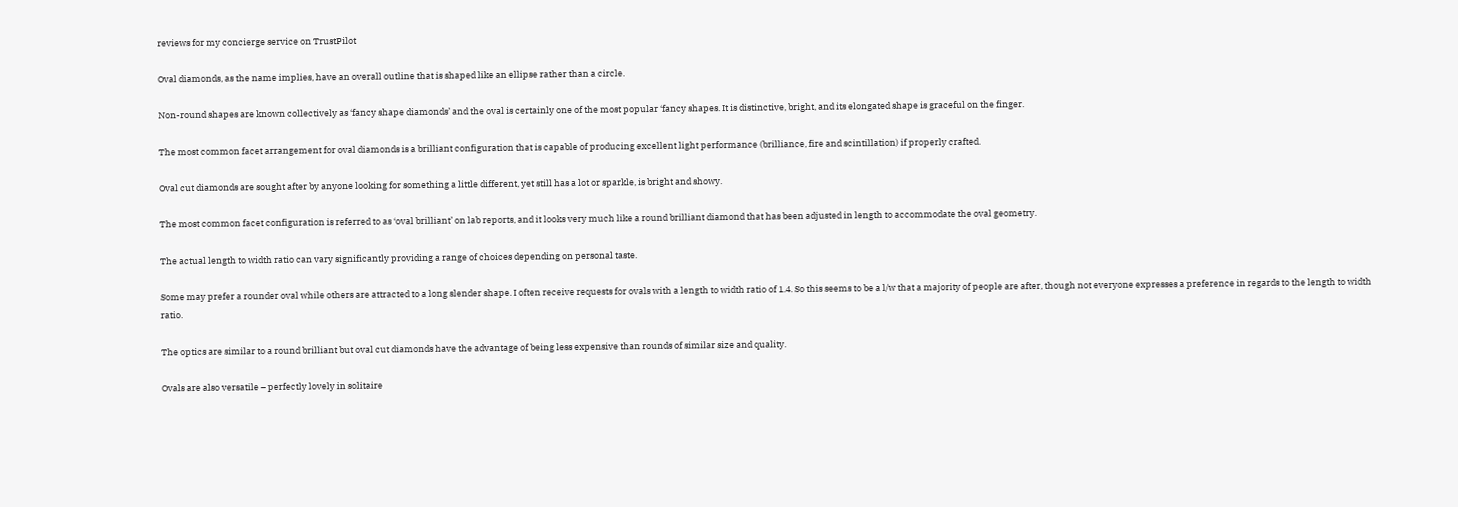reviews for my concierge service on TrustPilot

Oval diamonds, as the name implies, have an overall outline that is shaped like an ellipse rather than a circle.

Non-round shapes are known collectively as ‘fancy shape diamonds’ and the oval is certainly one of the most popular ‘fancy shapes. It is distinctive, bright, and its elongated shape is graceful on the finger.

The most common facet arrangement for oval diamonds is a brilliant configuration that is capable of producing excellent light performance (brilliance, fire and scintillation) if properly crafted.

Oval cut diamonds are sought after by anyone looking for something a little different, yet still has a lot or sparkle, is bright and showy.

The most common facet configuration is referred to as ‘oval brilliant’ on lab reports, and it looks very much like a round brilliant diamond that has been adjusted in length to accommodate the oval geometry.

The actual length to width ratio can vary significantly providing a range of choices depending on personal taste.

Some may prefer a rounder oval while others are attracted to a long slender shape. I often receive requests for ovals with a length to width ratio of 1.4. So this seems to be a l/w that a majority of people are after, though not everyone expresses a preference in regards to the length to width ratio.

The optics are similar to a round brilliant but oval cut diamonds have the advantage of being less expensive than rounds of similar size and quality.

Ovals are also versatile – perfectly lovely in solitaire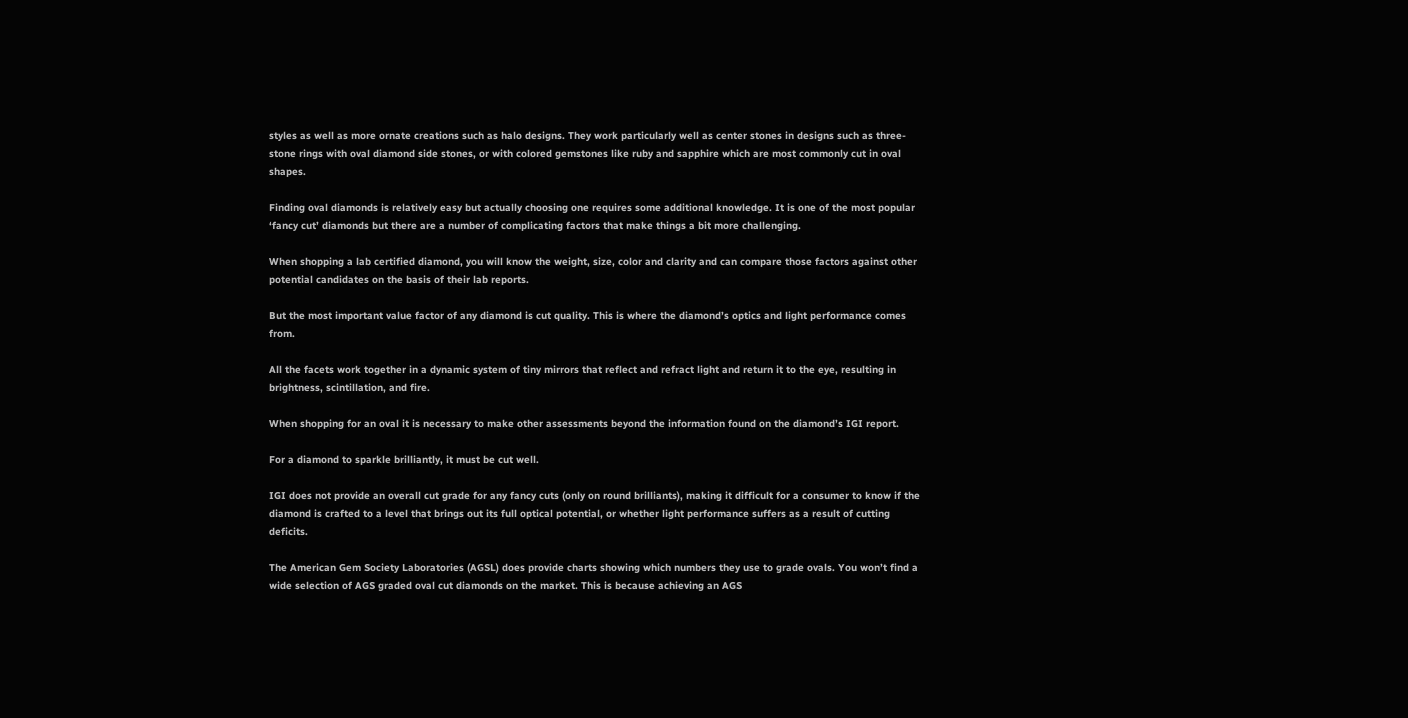styles as well as more ornate creations such as halo designs. They work particularly well as center stones in designs such as three-stone rings with oval diamond side stones, or with colored gemstones like ruby and sapphire which are most commonly cut in oval shapes.

Finding oval diamonds is relatively easy but actually choosing one requires some additional knowledge. It is one of the most popular ‘fancy cut’ diamonds but there are a number of complicating factors that make things a bit more challenging.

When shopping a lab certified diamond, you will know the weight, size, color and clarity and can compare those factors against other potential candidates on the basis of their lab reports.

But the most important value factor of any diamond is cut quality. This is where the diamond’s optics and light performance comes from.

All the facets work together in a dynamic system of tiny mirrors that reflect and refract light and return it to the eye, resulting in brightness, scintillation, and fire.

When shopping for an oval it is necessary to make other assessments beyond the information found on the diamond’s IGI report.

For a diamond to sparkle brilliantly, it must be cut well.

IGI does not provide an overall cut grade for any fancy cuts (only on round brilliants), making it difficult for a consumer to know if the diamond is crafted to a level that brings out its full optical potential, or whether light performance suffers as a result of cutting deficits.

The American Gem Society Laboratories (AGSL) does provide charts showing which numbers they use to grade ovals. You won’t find a wide selection of AGS graded oval cut diamonds on the market. This is because achieving an AGS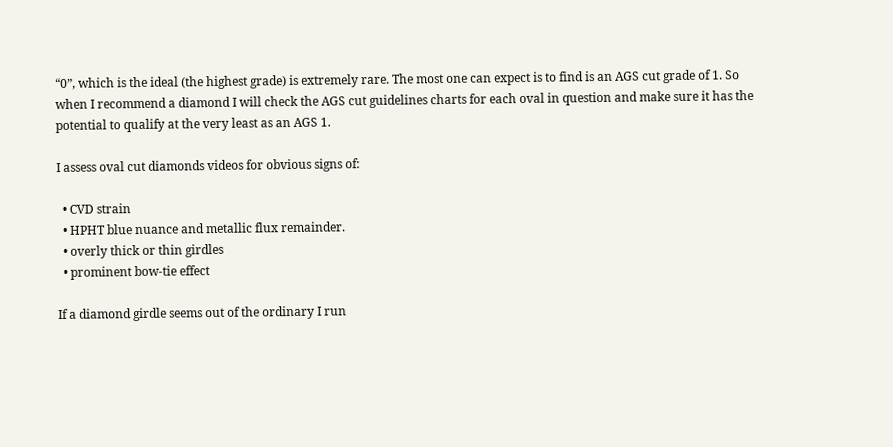“0”, which is the ideal (the highest grade) is extremely rare. The most one can expect is to find is an AGS cut grade of 1. So when I recommend a diamond I will check the AGS cut guidelines charts for each oval in question and make sure it has the potential to qualify at the very least as an AGS 1.

I assess oval cut diamonds videos for obvious signs of:

  • CVD strain
  • HPHT blue nuance and metallic flux remainder.
  • overly thick or thin girdles
  • prominent bow-tie effect

If a diamond girdle seems out of the ordinary I run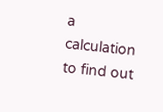a calculation to find out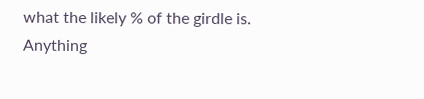what the likely % of the girdle is. Anything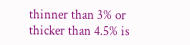thinner than 3% or thicker than 4.5% is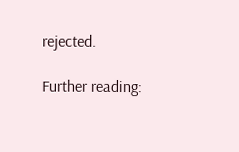rejected.

Further reading: